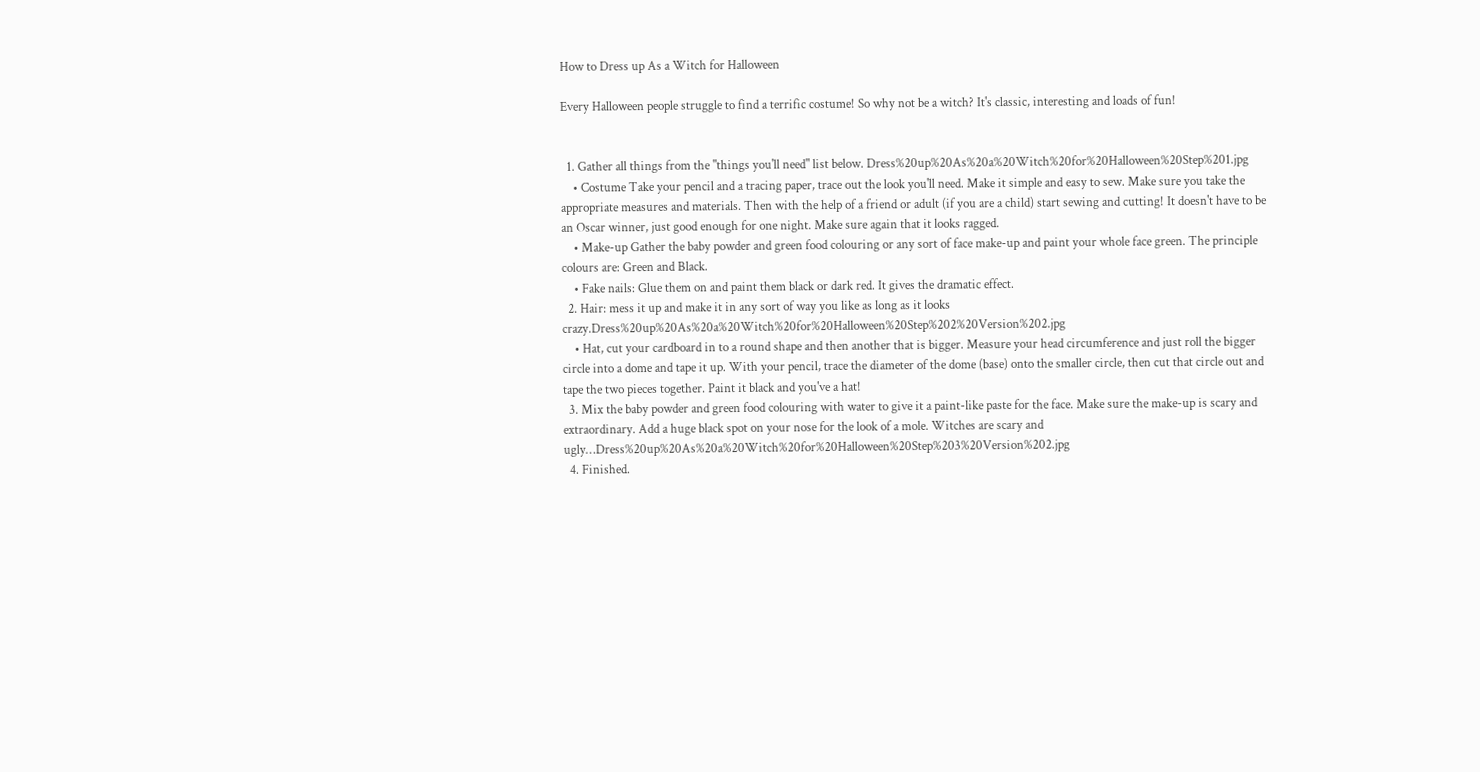How to Dress up As a Witch for Halloween

Every Halloween people struggle to find a terrific costume! So why not be a witch? It's classic, interesting and loads of fun!


  1. Gather all things from the "things you'll need" list below. Dress%20up%20As%20a%20Witch%20for%20Halloween%20Step%201.jpg
    • Costume Take your pencil and a tracing paper, trace out the look you'll need. Make it simple and easy to sew. Make sure you take the appropriate measures and materials. Then with the help of a friend or adult (if you are a child) start sewing and cutting! It doesn't have to be an Oscar winner, just good enough for one night. Make sure again that it looks ragged.
    • Make-up Gather the baby powder and green food colouring or any sort of face make-up and paint your whole face green. The principle colours are: Green and Black.
    • Fake nails: Glue them on and paint them black or dark red. It gives the dramatic effect.
  2. Hair: mess it up and make it in any sort of way you like as long as it looks crazy.Dress%20up%20As%20a%20Witch%20for%20Halloween%20Step%202%20Version%202.jpg
    • Hat, cut your cardboard in to a round shape and then another that is bigger. Measure your head circumference and just roll the bigger circle into a dome and tape it up. With your pencil, trace the diameter of the dome (base) onto the smaller circle, then cut that circle out and tape the two pieces together. Paint it black and you've a hat!
  3. Mix the baby powder and green food colouring with water to give it a paint-like paste for the face. Make sure the make-up is scary and extraordinary. Add a huge black spot on your nose for the look of a mole. Witches are scary and ugly…Dress%20up%20As%20a%20Witch%20for%20Halloween%20Step%203%20Version%202.jpg
  4. Finished.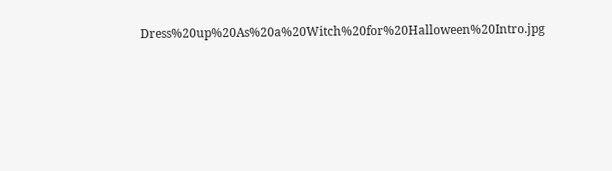Dress%20up%20As%20a%20Witch%20for%20Halloween%20Intro.jpg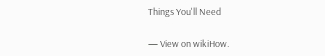Things You'll Need

— View on wikiHow.